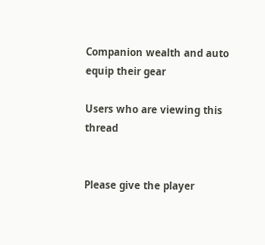Companion wealth and auto equip their gear

Users who are viewing this thread


Please give the player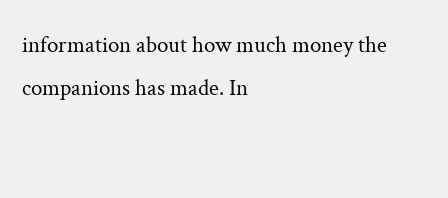information about how much money the companions has made. In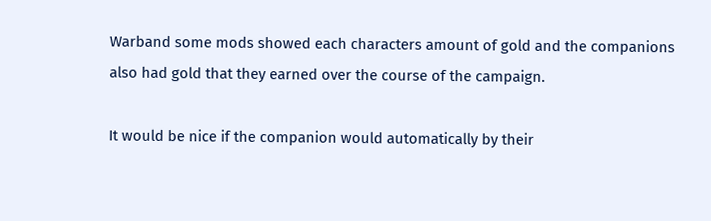Warband some mods showed each characters amount of gold and the companions also had gold that they earned over the course of the campaign.

It would be nice if the companion would automatically by their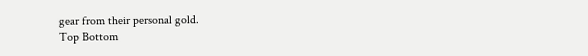gear from their personal gold.
Top Bottom